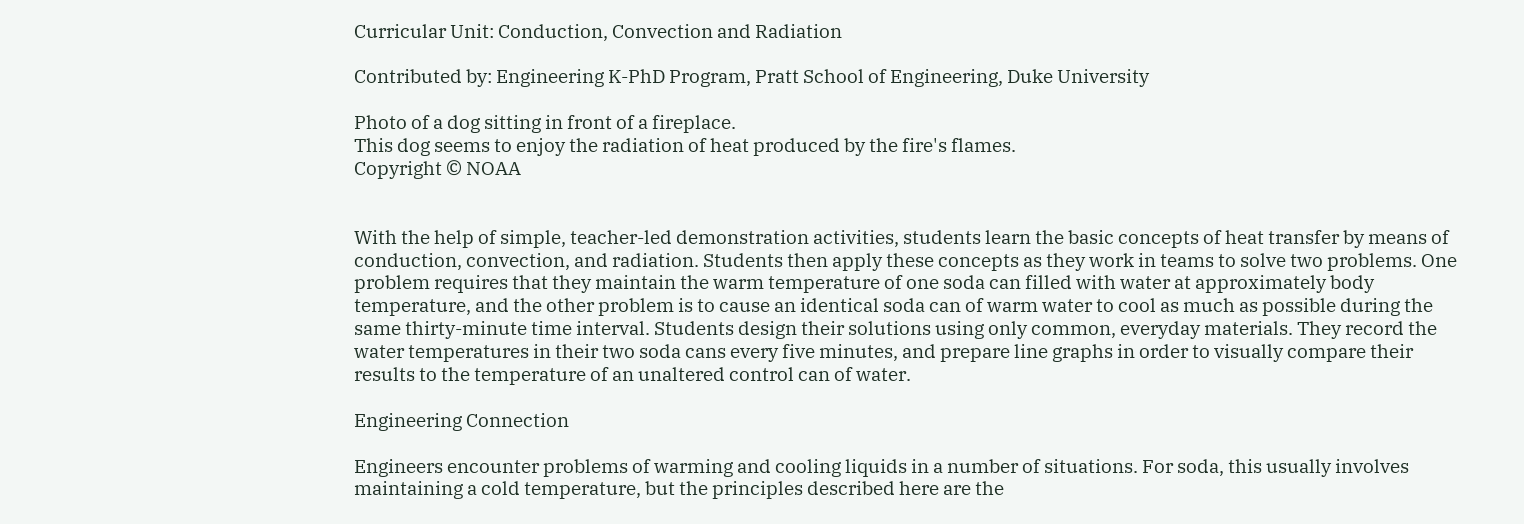Curricular Unit: Conduction, Convection and Radiation

Contributed by: Engineering K-PhD Program, Pratt School of Engineering, Duke University

Photo of a dog sitting in front of a fireplace.
This dog seems to enjoy the radiation of heat produced by the fire's flames.
Copyright © NOAA


With the help of simple, teacher-led demonstration activities, students learn the basic concepts of heat transfer by means of conduction, convection, and radiation. Students then apply these concepts as they work in teams to solve two problems. One problem requires that they maintain the warm temperature of one soda can filled with water at approximately body temperature, and the other problem is to cause an identical soda can of warm water to cool as much as possible during the same thirty-minute time interval. Students design their solutions using only common, everyday materials. They record the water temperatures in their two soda cans every five minutes, and prepare line graphs in order to visually compare their results to the temperature of an unaltered control can of water.

Engineering Connection

Engineers encounter problems of warming and cooling liquids in a number of situations. For soda, this usually involves maintaining a cold temperature, but the principles described here are the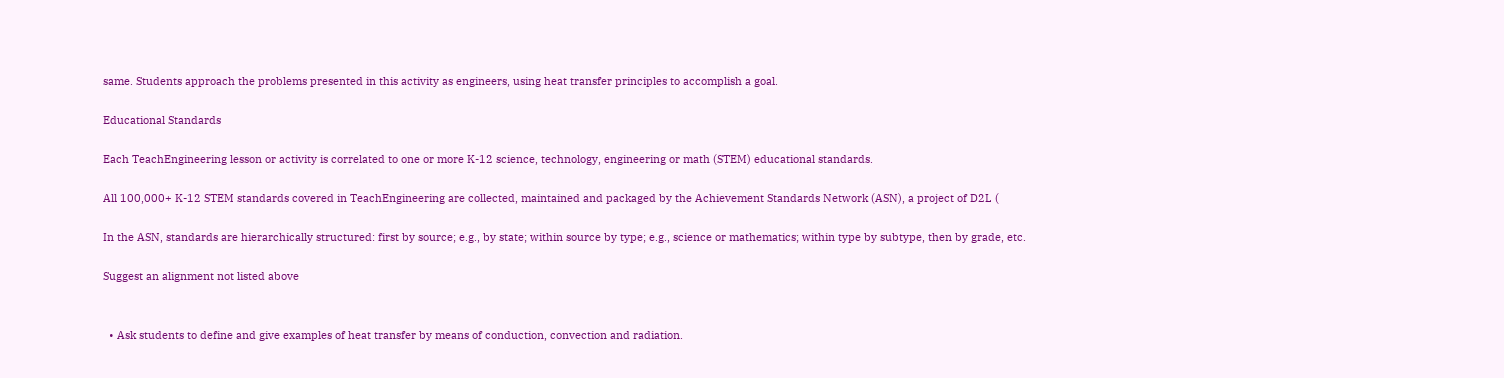same. Students approach the problems presented in this activity as engineers, using heat transfer principles to accomplish a goal.

Educational Standards

Each TeachEngineering lesson or activity is correlated to one or more K-12 science, technology, engineering or math (STEM) educational standards.

All 100,000+ K-12 STEM standards covered in TeachEngineering are collected, maintained and packaged by the Achievement Standards Network (ASN), a project of D2L (

In the ASN, standards are hierarchically structured: first by source; e.g., by state; within source by type; e.g., science or mathematics; within type by subtype, then by grade, etc.

Suggest an alignment not listed above


  • Ask students to define and give examples of heat transfer by means of conduction, convection and radiation.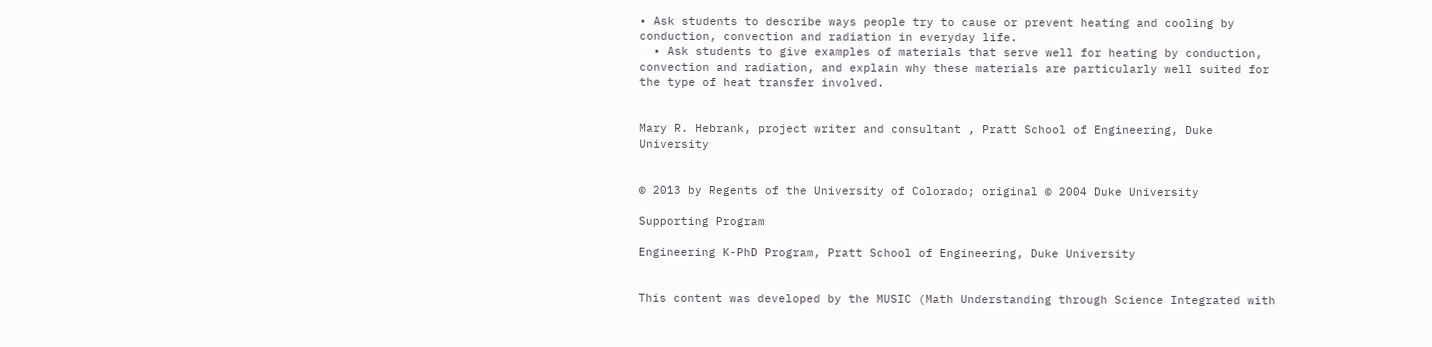• Ask students to describe ways people try to cause or prevent heating and cooling by conduction, convection and radiation in everyday life.
  • Ask students to give examples of materials that serve well for heating by conduction, convection and radiation, and explain why these materials are particularly well suited for the type of heat transfer involved.


Mary R. Hebrank, project writer and consultant , Pratt School of Engineering, Duke University


© 2013 by Regents of the University of Colorado; original © 2004 Duke University

Supporting Program

Engineering K-PhD Program, Pratt School of Engineering, Duke University


This content was developed by the MUSIC (Math Understanding through Science Integrated with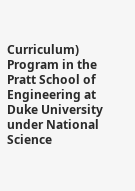Curriculum) Program in the Pratt School of Engineering at Duke University under National Science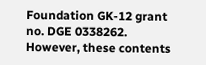Foundation GK-12 grant no. DGE 0338262. However, these contents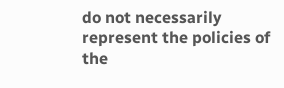do not necessarily represent the policies of the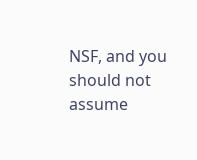NSF, and you should not assume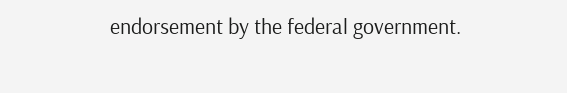endorsement by the federal government.